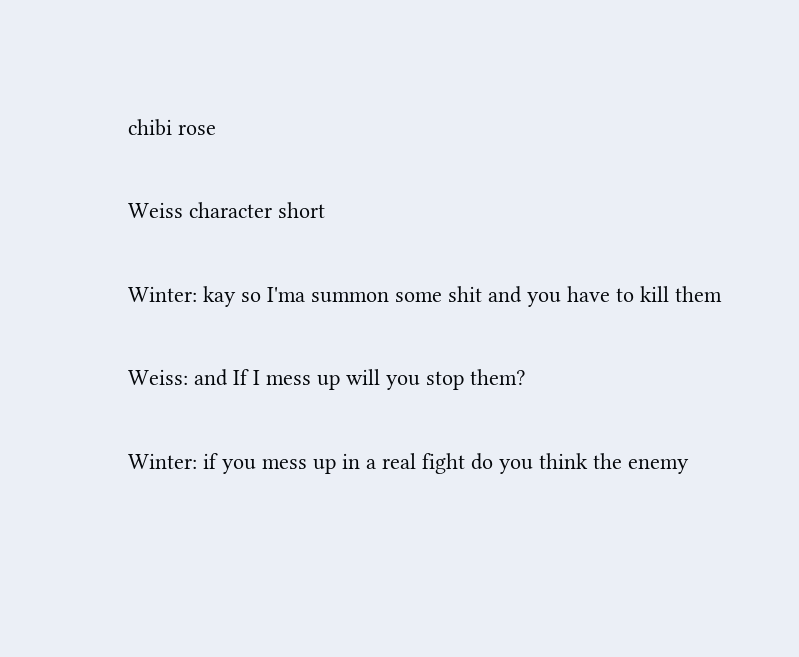chibi rose

Weiss character short

Winter: kay so I'ma summon some shit and you have to kill them

Weiss: and If I mess up will you stop them?

Winter: if you mess up in a real fight do you think the enemy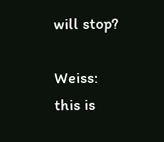will stop?

Weiss: this is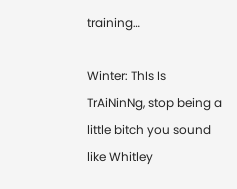training…

Winter: ThIs Is TrAiNinNg, stop being a little bitch you sound like Whitley